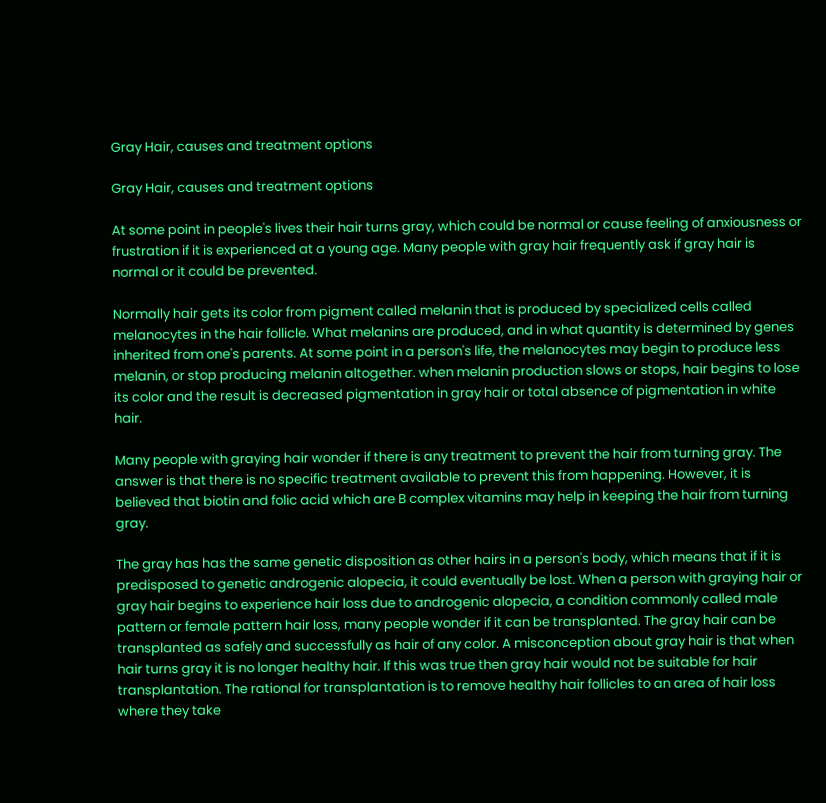Gray Hair, causes and treatment options

Gray Hair, causes and treatment options

At some point in people's lives their hair turns gray, which could be normal or cause feeling of anxiousness or frustration if it is experienced at a young age. Many people with gray hair frequently ask if gray hair is normal or it could be prevented.

Normally hair gets its color from pigment called melanin that is produced by specialized cells called melanocytes in the hair follicle. What melanins are produced, and in what quantity is determined by genes inherited from one's parents. At some point in a person's life, the melanocytes may begin to produce less melanin, or stop producing melanin altogether. when melanin production slows or stops, hair begins to lose its color and the result is decreased pigmentation in gray hair or total absence of pigmentation in white hair.

Many people with graying hair wonder if there is any treatment to prevent the hair from turning gray. The answer is that there is no specific treatment available to prevent this from happening. However, it is believed that biotin and folic acid which are B complex vitamins may help in keeping the hair from turning gray.

The gray has has the same genetic disposition as other hairs in a person's body, which means that if it is predisposed to genetic androgenic alopecia, it could eventually be lost. When a person with graying hair or gray hair begins to experience hair loss due to androgenic alopecia, a condition commonly called male pattern or female pattern hair loss, many people wonder if it can be transplanted. The gray hair can be transplanted as safely and successfully as hair of any color. A misconception about gray hair is that when hair turns gray it is no longer healthy hair. If this was true then gray hair would not be suitable for hair transplantation. The rational for transplantation is to remove healthy hair follicles to an area of hair loss where they take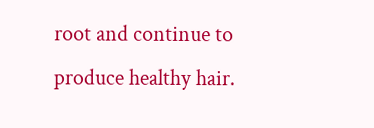root and continue to produce healthy hair.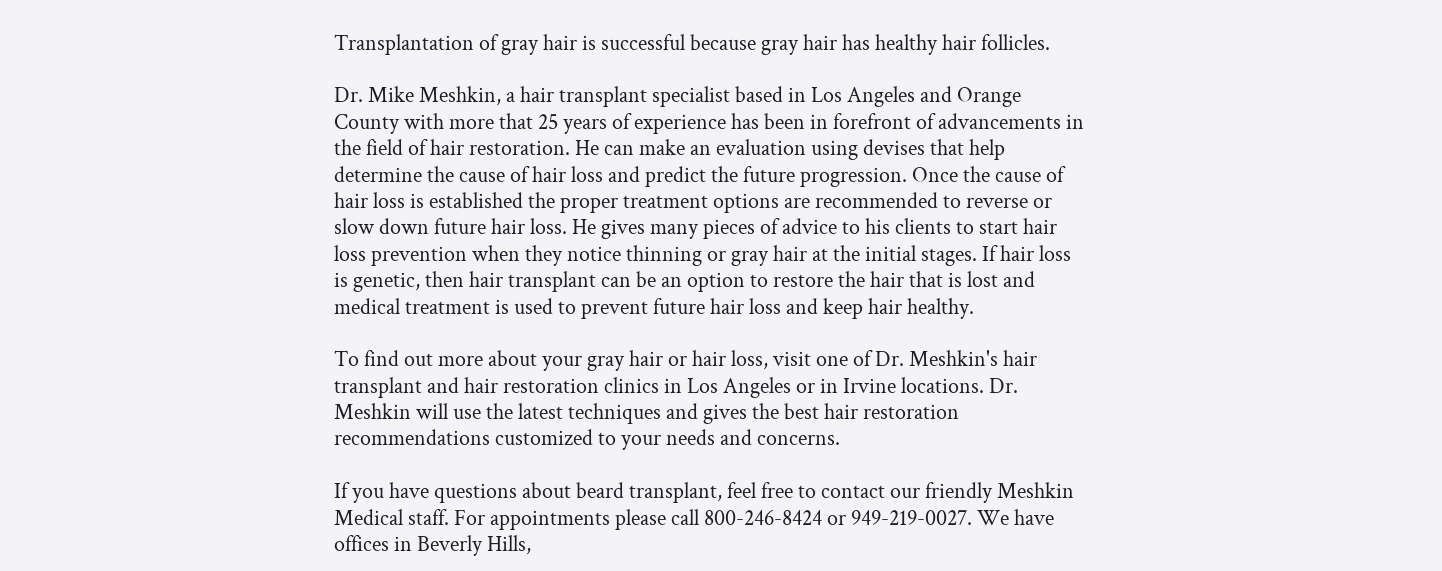Transplantation of gray hair is successful because gray hair has healthy hair follicles.

Dr. Mike Meshkin, a hair transplant specialist based in Los Angeles and Orange County with more that 25 years of experience has been in forefront of advancements in the field of hair restoration. He can make an evaluation using devises that help determine the cause of hair loss and predict the future progression. Once the cause of hair loss is established the proper treatment options are recommended to reverse or slow down future hair loss. He gives many pieces of advice to his clients to start hair loss prevention when they notice thinning or gray hair at the initial stages. If hair loss is genetic, then hair transplant can be an option to restore the hair that is lost and medical treatment is used to prevent future hair loss and keep hair healthy.

To find out more about your gray hair or hair loss, visit one of Dr. Meshkin's hair transplant and hair restoration clinics in Los Angeles or in Irvine locations. Dr. Meshkin will use the latest techniques and gives the best hair restoration recommendations customized to your needs and concerns.

If you have questions about beard transplant, feel free to contact our friendly Meshkin Medical staff. For appointments please call 800-246-8424 or 949-219-0027. We have offices in Beverly Hills,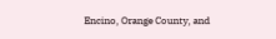Encino, Orange County, and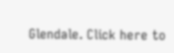Glendale. Click here to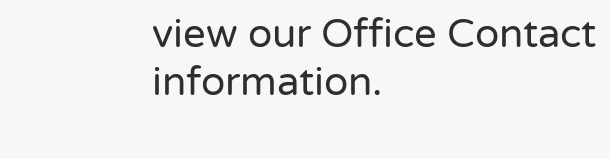view our Office Contact information.